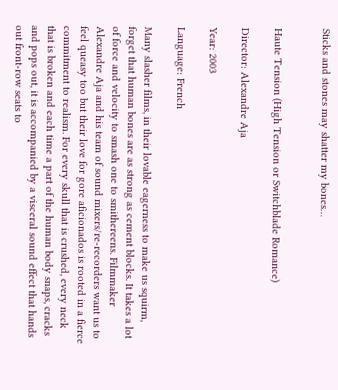Sticks and stones may shatter my bones…


Haute Tension (High Tension or Switchblade Romance)

Director: Alexandre Aja

Year: 2003

Language: French

Many slasher films, in their lovable eagerness to make us squirm, forget that human bones are as strong as cement blocks. It takes a lot of force and velocity to smash one to smithereens. Filmmaker Alexandre Aja and his team of sound mixers/re-recorders want us to feel queasy too but their love for gore aficionados is rooted in a fierce commitment to realism. For every skull that is crushed, every neck that is broken and each time a part of the human body snaps, cracks and pops out, it is accompanied by a visceral sound effect that hands out front-row seats to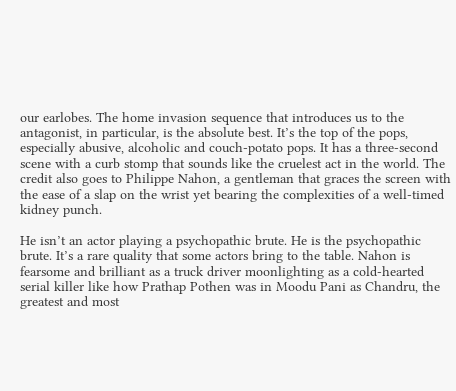our earlobes. The home invasion sequence that introduces us to the antagonist, in particular, is the absolute best. It’s the top of the pops, especially abusive, alcoholic and couch-potato pops. It has a three-second scene with a curb stomp that sounds like the cruelest act in the world. The credit also goes to Philippe Nahon, a gentleman that graces the screen with the ease of a slap on the wrist yet bearing the complexities of a well-timed kidney punch.

He isn’t an actor playing a psychopathic brute. He is the psychopathic brute. It’s a rare quality that some actors bring to the table. Nahon is fearsome and brilliant as a truck driver moonlighting as a cold-hearted serial killer like how Prathap Pothen was in Moodu Pani as Chandru, the greatest and most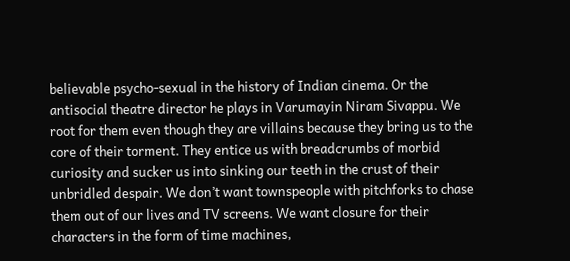believable psycho-sexual in the history of Indian cinema. Or the antisocial theatre director he plays in Varumayin Niram Sivappu. We root for them even though they are villains because they bring us to the core of their torment. They entice us with breadcrumbs of morbid curiosity and sucker us into sinking our teeth in the crust of their unbridled despair. We don’t want townspeople with pitchforks to chase them out of our lives and TV screens. We want closure for their characters in the form of time machines,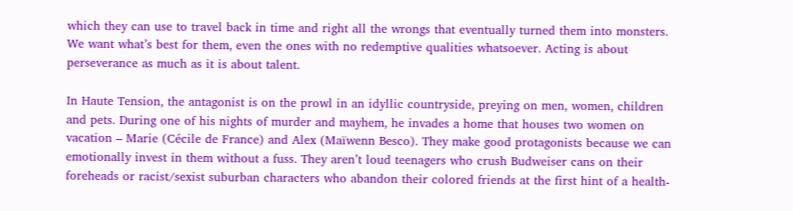which they can use to travel back in time and right all the wrongs that eventually turned them into monsters. We want what’s best for them, even the ones with no redemptive qualities whatsoever. Acting is about perseverance as much as it is about talent.

In Haute Tension, the antagonist is on the prowl in an idyllic countryside, preying on men, women, children and pets. During one of his nights of murder and mayhem, he invades a home that houses two women on vacation – Marie (Cécile de France) and Alex (Maïwenn Besco). They make good protagonists because we can emotionally invest in them without a fuss. They aren’t loud teenagers who crush Budweiser cans on their foreheads or racist/sexist suburban characters who abandon their colored friends at the first hint of a health-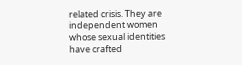related crisis. They are independent women whose sexual identities have crafted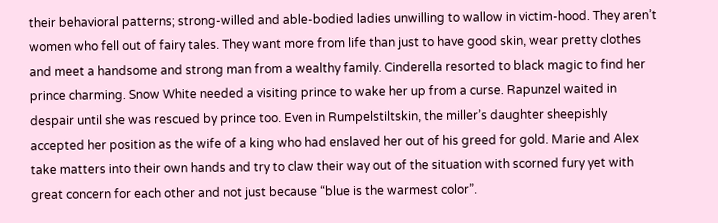their behavioral patterns; strong-willed and able-bodied ladies unwilling to wallow in victim-hood. They aren’t women who fell out of fairy tales. They want more from life than just to have good skin, wear pretty clothes and meet a handsome and strong man from a wealthy family. Cinderella resorted to black magic to find her prince charming. Snow White needed a visiting prince to wake her up from a curse. Rapunzel waited in despair until she was rescued by prince too. Even in Rumpelstiltskin, the miller’s daughter sheepishly accepted her position as the wife of a king who had enslaved her out of his greed for gold. Marie and Alex take matters into their own hands and try to claw their way out of the situation with scorned fury yet with great concern for each other and not just because “blue is the warmest color”.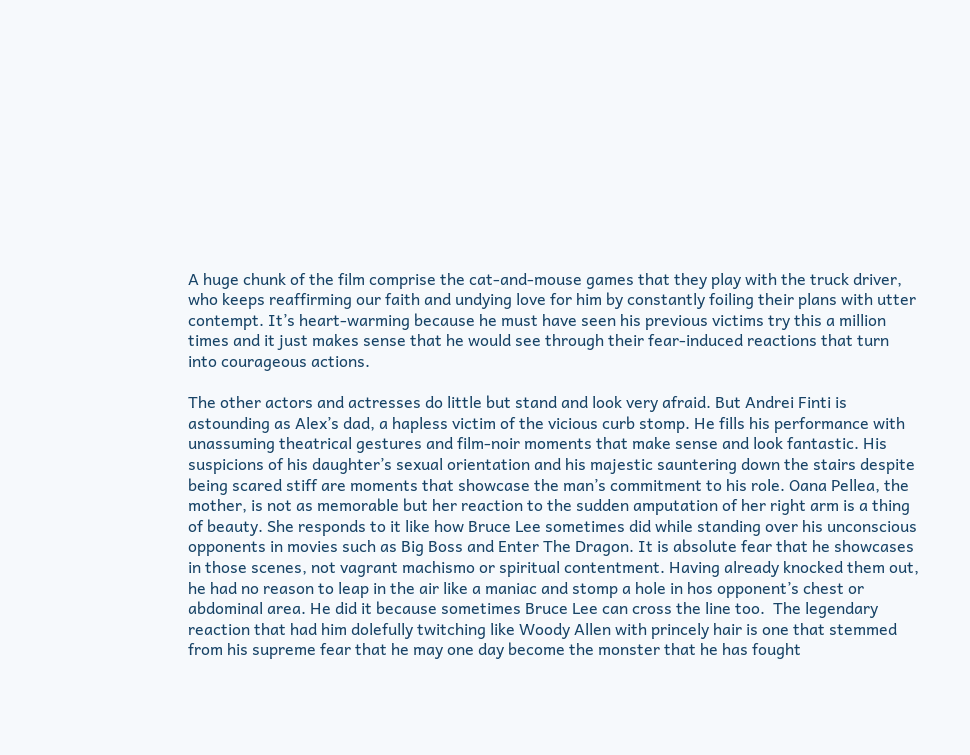A huge chunk of the film comprise the cat-and-mouse games that they play with the truck driver, who keeps reaffirming our faith and undying love for him by constantly foiling their plans with utter contempt. It’s heart-warming because he must have seen his previous victims try this a million times and it just makes sense that he would see through their fear-induced reactions that turn into courageous actions.

The other actors and actresses do little but stand and look very afraid. But Andrei Finti is astounding as Alex’s dad, a hapless victim of the vicious curb stomp. He fills his performance with unassuming theatrical gestures and film-noir moments that make sense and look fantastic. His suspicions of his daughter’s sexual orientation and his majestic sauntering down the stairs despite being scared stiff are moments that showcase the man’s commitment to his role. Oana Pellea, the mother, is not as memorable but her reaction to the sudden amputation of her right arm is a thing of beauty. She responds to it like how Bruce Lee sometimes did while standing over his unconscious opponents in movies such as Big Boss and Enter The Dragon. It is absolute fear that he showcases in those scenes, not vagrant machismo or spiritual contentment. Having already knocked them out, he had no reason to leap in the air like a maniac and stomp a hole in hos opponent’s chest or abdominal area. He did it because sometimes Bruce Lee can cross the line too.  The legendary reaction that had him dolefully twitching like Woody Allen with princely hair is one that stemmed from his supreme fear that he may one day become the monster that he has fought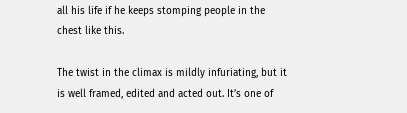all his life if he keeps stomping people in the chest like this.

The twist in the climax is mildly infuriating, but it is well framed, edited and acted out. It’s one of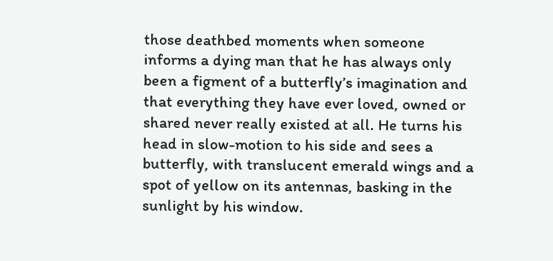those deathbed moments when someone informs a dying man that he has always only been a figment of a butterfly’s imagination and that everything they have ever loved, owned or shared never really existed at all. He turns his head in slow-motion to his side and sees a butterfly, with translucent emerald wings and a spot of yellow on its antennas, basking in the sunlight by his window.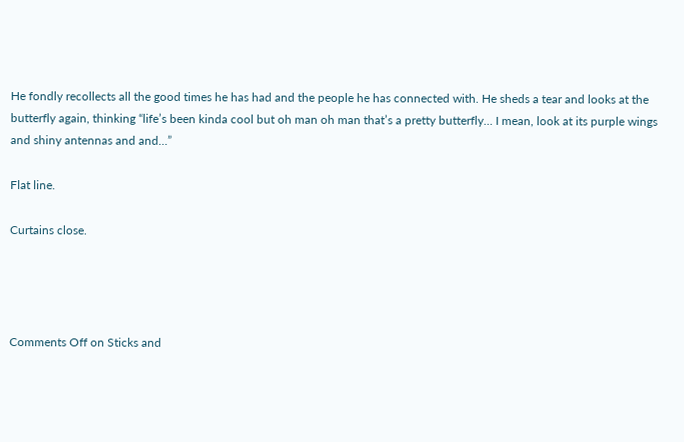He fondly recollects all the good times he has had and the people he has connected with. He sheds a tear and looks at the butterfly again, thinking “life’s been kinda cool but oh man oh man that’s a pretty butterfly… I mean, look at its purple wings and shiny antennas and and…”

Flat line.

Curtains close.




Comments Off on Sticks and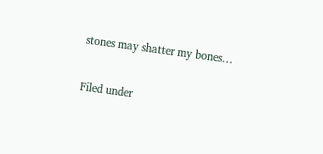stones may shatter my bones…

Filed under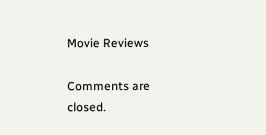Movie Reviews

Comments are closed.